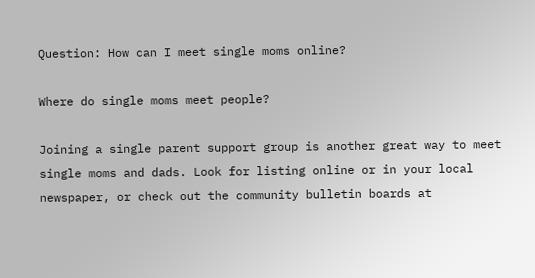Question: How can I meet single moms online?

Where do single moms meet people?

Joining a single parent support group is another great way to meet single moms and dads. Look for listing online or in your local newspaper, or check out the community bulletin boards at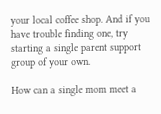your local coffee shop. And if you have trouble finding one, try starting a single parent support group of your own.

How can a single mom meet a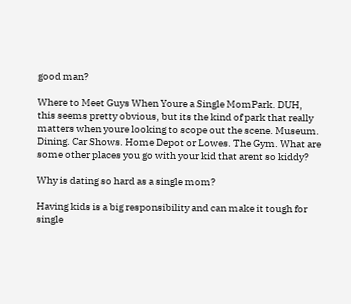good man?

Where to Meet Guys When Youre a Single MomPark. DUH, this seems pretty obvious, but its the kind of park that really matters when youre looking to scope out the scene. Museum. Dining. Car Shows. Home Depot or Lowes. The Gym. What are some other places you go with your kid that arent so kiddy?

Why is dating so hard as a single mom?

Having kids is a big responsibility and can make it tough for single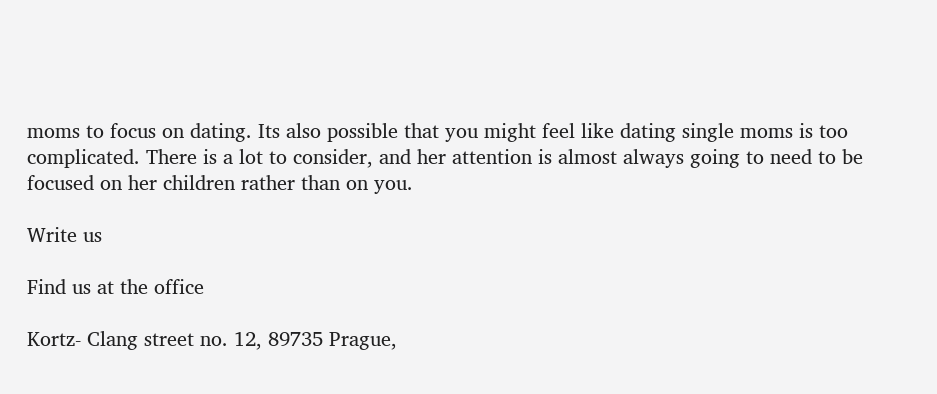moms to focus on dating. Its also possible that you might feel like dating single moms is too complicated. There is a lot to consider, and her attention is almost always going to need to be focused on her children rather than on you.

Write us

Find us at the office

Kortz- Clang street no. 12, 89735 Prague,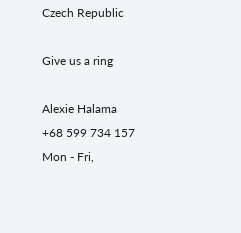Czech Republic

Give us a ring

Alexie Halama
+68 599 734 157
Mon - Fri,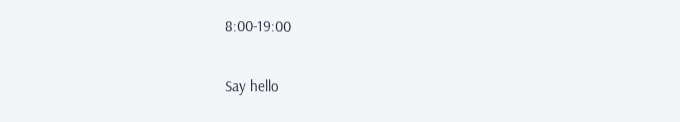8:00-19:00

Say hello